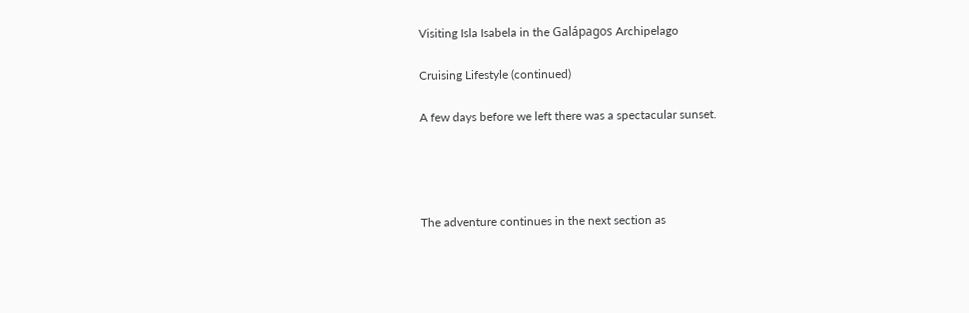Visiting Isla Isabela in the Galápagos Archipelago

Cruising Lifestyle (continued)

A few days before we left there was a spectacular sunset.




The adventure continues in the next section as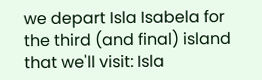we depart Isla Isabela for the third (and final) island that we'll visit: Isla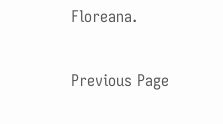Floreana.

Previous Page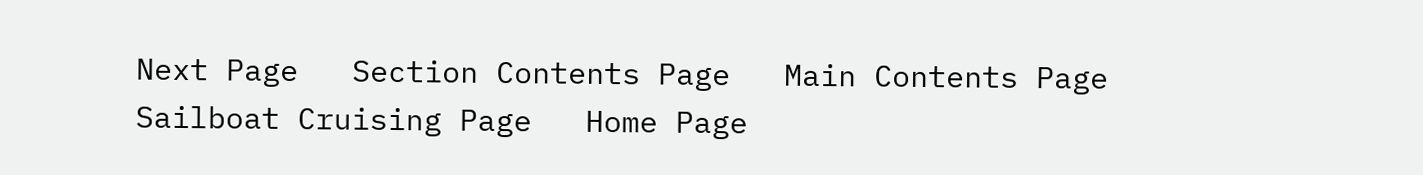Next Page   Section Contents Page   Main Contents Page   Sailboat Cruising Page   Home Page